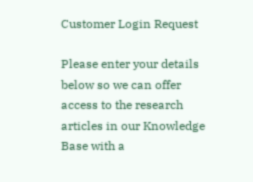Customer Login Request

Please enter your details below so we can offer access to the research articles in our Knowledge Base with a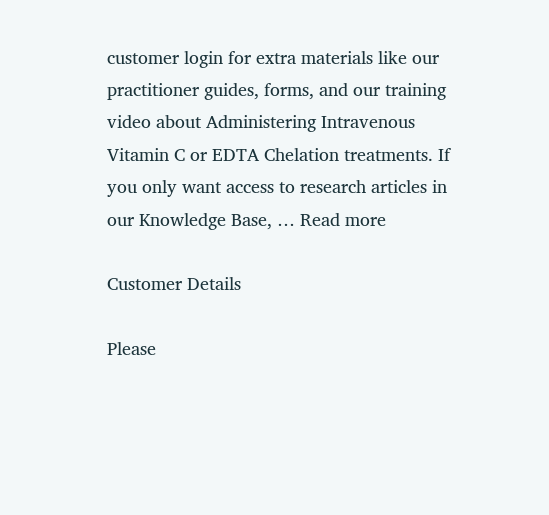customer login for extra materials like our practitioner guides, forms, and our training video about Administering Intravenous Vitamin C or EDTA Chelation treatments. If you only want access to research articles in our Knowledge Base, … Read more

Customer Details

Please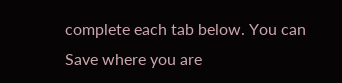complete each tab below. You can Save where you are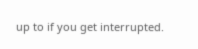up to if you get interrupted.